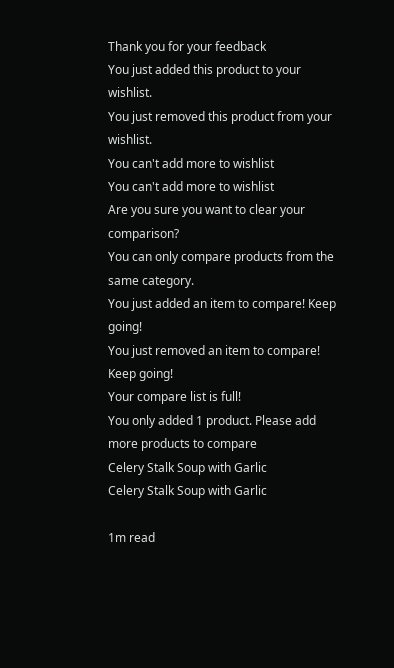Thank you for your feedback
You just added this product to your wishlist.
You just removed this product from your wishlist.
You can't add more to wishlist
You can't add more to wishlist
Are you sure you want to clear your comparison?
You can only compare products from the same category.
You just added an item to compare! Keep going!
You just removed an item to compare! Keep going!
Your compare list is full!
You only added 1 product. Please add more products to compare
Celery Stalk Soup with Garlic
Celery Stalk Soup with Garlic

1m read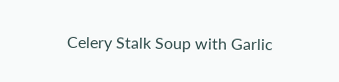Celery Stalk Soup with Garlic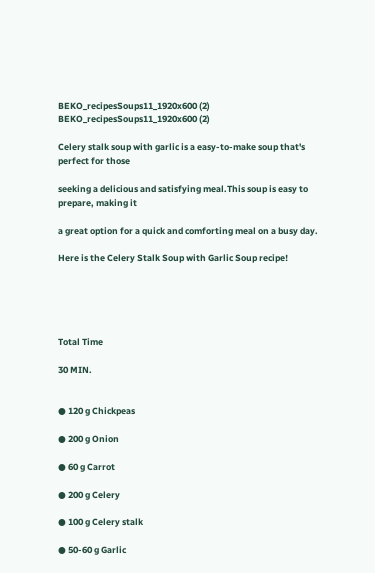BEKO_recipesSoups11_1920x600 (2)
BEKO_recipesSoups11_1920x600 (2)

Celery stalk soup with garlic is a easy-to-make soup that's perfect for those

seeking a delicious and satisfying meal.This soup is easy to prepare, making it

a great option for a quick and comforting meal on a busy day.

Here is the Celery Stalk Soup with Garlic Soup recipe!





Total Time

30 MIN.


● 120 g Chickpeas

● 200 g Onion

● 60 g Carrot

● 200 g Celery

● 100 g Celery stalk

● 50-60 g Garlic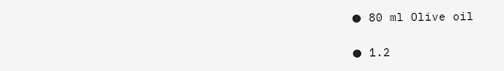● 80 ml Olive oil

● 1.2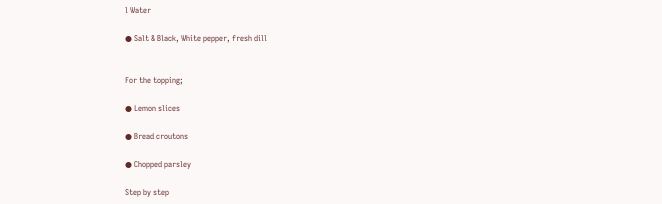l Water

● Salt & Black, White pepper, fresh dill


For the topping;

● Lemon slices

● Bread croutons

● Chopped parsley

Step by step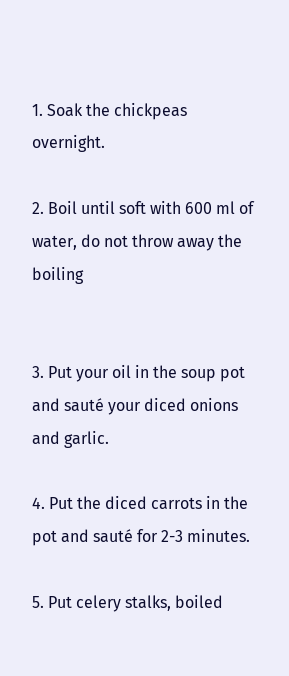1. Soak the chickpeas overnight.

2. Boil until soft with 600 ml of water, do not throw away the boiling


3. Put your oil in the soup pot and sauté your diced onions and garlic.

4. Put the diced carrots in the pot and sauté for 2-3 minutes.

5. Put celery stalks, boiled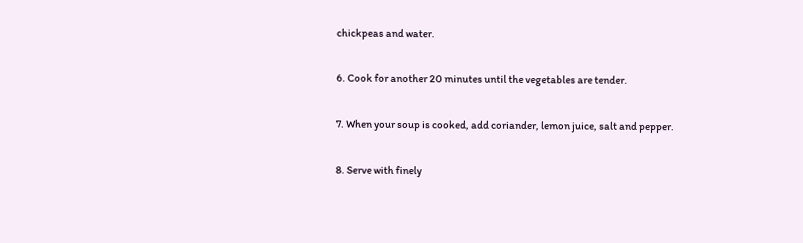chickpeas and water.

6. Cook for another 20 minutes until the vegetables are tender.

7. When your soup is cooked, add coriander, lemon juice, salt and pepper.

8. Serve with finely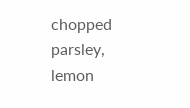chopped parsley, lemon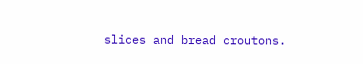slices and bread croutons.